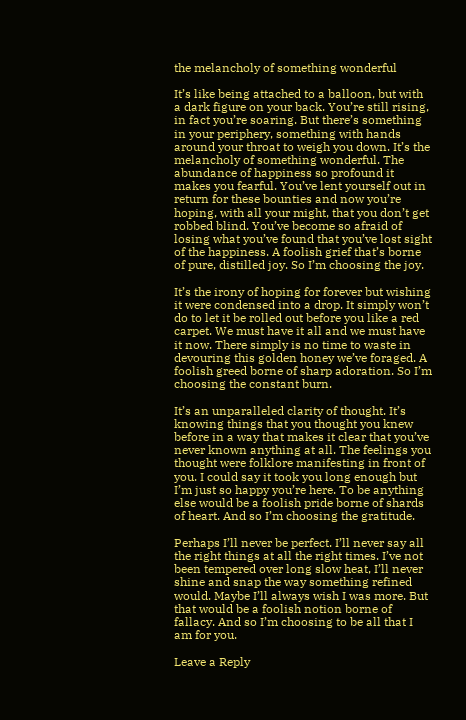the melancholy of something wonderful

It’s like being attached to a balloon, but with a dark figure on your back. You’re still rising, in fact you’re soaring. But there’s something in your periphery, something with hands around your throat to weigh you down. It’s the melancholy of something wonderful. The abundance of happiness so profound it makes you fearful. You’ve lent yourself out in return for these bounties and now you’re hoping, with all your might, that you don’t get robbed blind. You’ve become so afraid of losing what you’ve found that you’ve lost sight of the happiness. A foolish grief that’s borne of pure, distilled joy. So I’m choosing the joy.

It’s the irony of hoping for forever but wishing it were condensed into a drop. It simply won’t do to let it be rolled out before you like a red carpet. We must have it all and we must have it now. There simply is no time to waste in devouring this golden honey we’ve foraged. A foolish greed borne of sharp adoration. So I’m choosing the constant burn.

It’s an unparalleled clarity of thought. It’s knowing things that you thought you knew before in a way that makes it clear that you’ve never known anything at all. The feelings you thought were folklore manifesting in front of you. I could say it took you long enough but I’m just so happy you’re here. To be anything else would be a foolish pride borne of shards of heart. And so I’m choosing the gratitude.

Perhaps I’ll never be perfect. I’ll never say all the right things at all the right times. I’ve not been tempered over long slow heat, I’ll never shine and snap the way something refined would. Maybe I’ll always wish I was more. But that would be a foolish notion borne of fallacy. And so I’m choosing to be all that I am for you.

Leave a Reply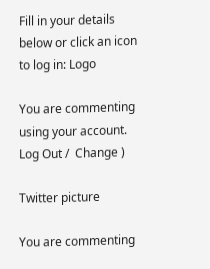Fill in your details below or click an icon to log in: Logo

You are commenting using your account. Log Out /  Change )

Twitter picture

You are commenting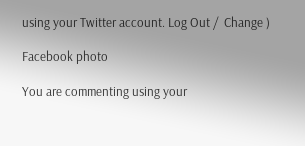using your Twitter account. Log Out /  Change )

Facebook photo

You are commenting using your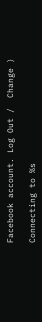Facebook account. Log Out /  Change )

Connecting to %s